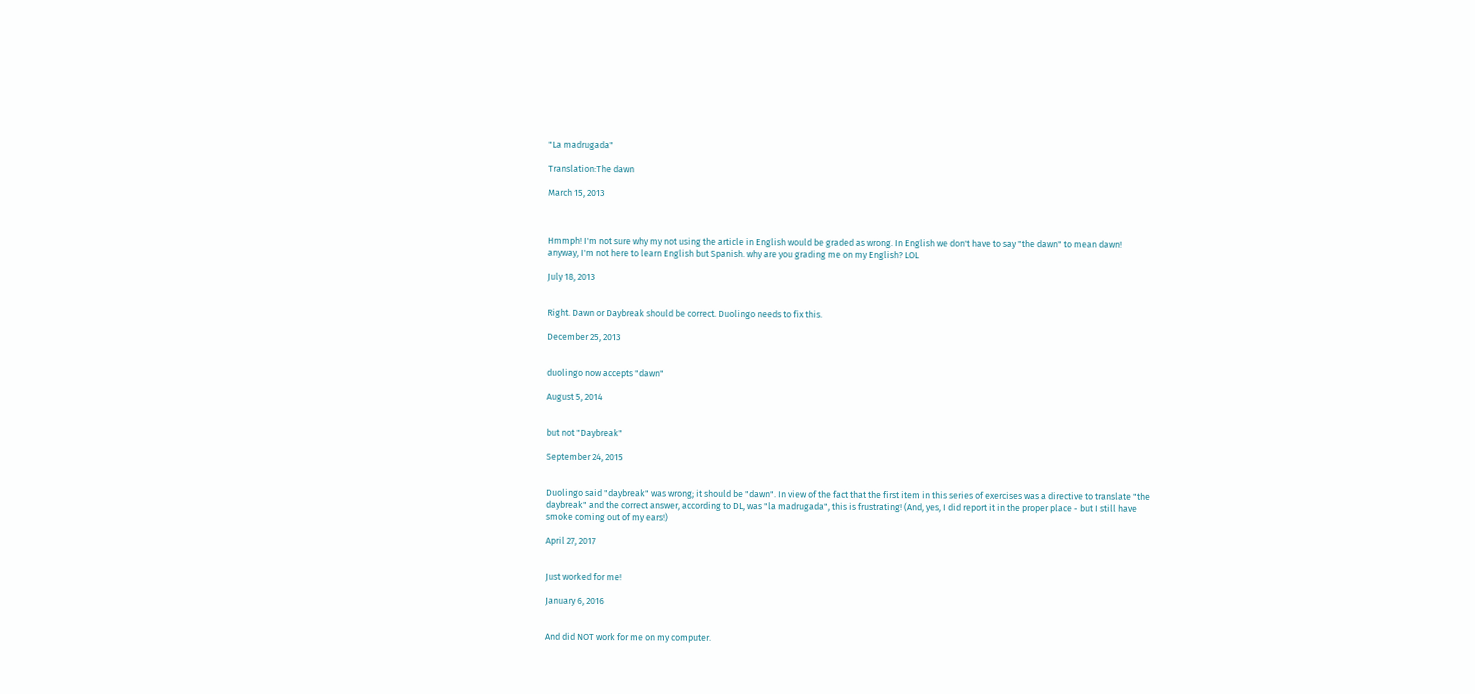"La madrugada"

Translation:The dawn

March 15, 2013



Hmmph! I'm not sure why my not using the article in English would be graded as wrong. In English we don't have to say "the dawn" to mean dawn! anyway, I'm not here to learn English but Spanish. why are you grading me on my English? LOL

July 18, 2013


Right. Dawn or Daybreak should be correct. Duolingo needs to fix this.

December 25, 2013


duolingo now accepts "dawn"

August 5, 2014


but not "Daybreak"

September 24, 2015


Duolingo said "daybreak" was wrong; it should be "dawn". In view of the fact that the first item in this series of exercises was a directive to translate "the daybreak" and the correct answer, according to DL, was "la madrugada", this is frustrating! (And, yes, I did report it in the proper place - but I still have smoke coming out of my ears!)

April 27, 2017


Just worked for me!

January 6, 2016


And did NOT work for me on my computer.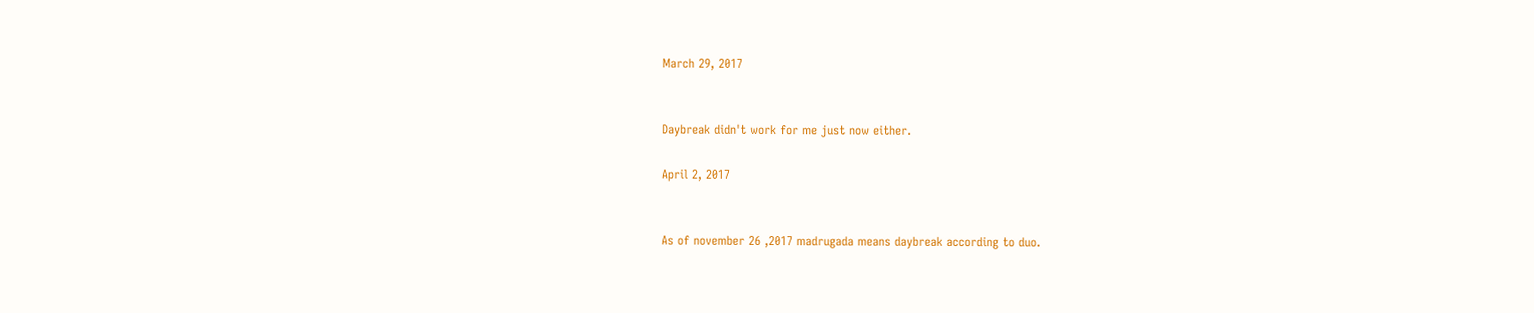March 29, 2017


Daybreak didn't work for me just now either.

April 2, 2017


As of november 26 ,2017 madrugada means daybreak according to duo.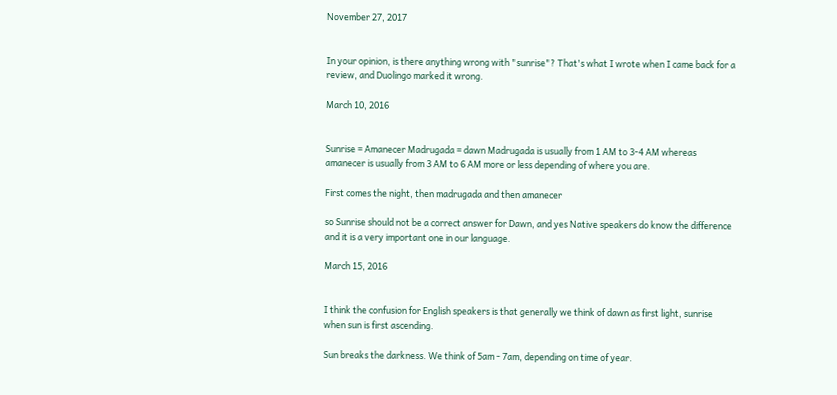November 27, 2017


In your opinion, is there anything wrong with "sunrise"? That's what I wrote when I came back for a review, and Duolingo marked it wrong.

March 10, 2016


Sunrise = Amanecer Madrugada = dawn Madrugada is usually from 1 AM to 3-4 AM whereas amanecer is usually from 3 AM to 6 AM more or less depending of where you are.

First comes the night, then madrugada and then amanecer

so Sunrise should not be a correct answer for Dawn, and yes Native speakers do know the difference and it is a very important one in our language.

March 15, 2016


I think the confusion for English speakers is that generally we think of dawn as first light, sunrise when sun is first ascending.

Sun breaks the darkness. We think of 5am - 7am, depending on time of year.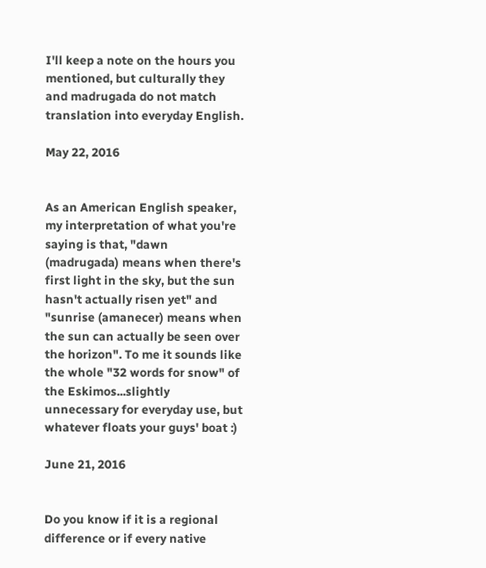I'll keep a note on the hours you mentioned, but culturally they and madrugada do not match translation into everyday English.

May 22, 2016


As an American English speaker, my interpretation of what you're saying is that, "dawn (madrugada) means when there's first light in the sky, but the sun hasn't actually risen yet" and "sunrise (amanecer) means when the sun can actually be seen over the horizon". To me it sounds like the whole "32 words for snow" of the Eskimos...slightly unnecessary for everyday use, but whatever floats your guys' boat :)

June 21, 2016


Do you know if it is a regional difference or if every native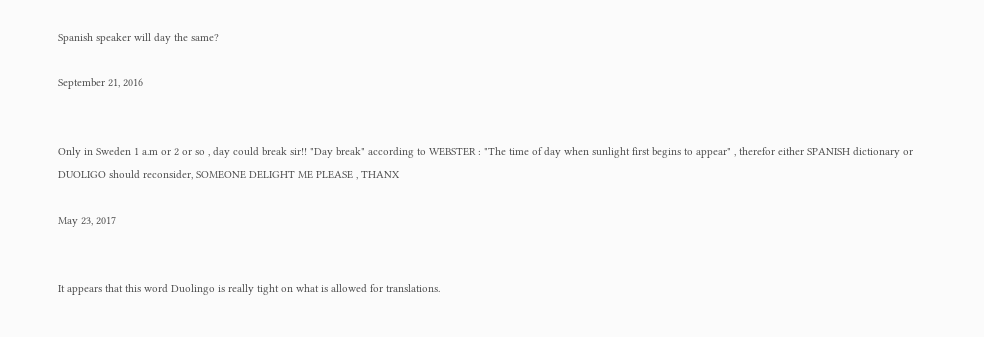Spanish speaker will day the same?

September 21, 2016


Only in Sweden 1 a.m or 2 or so , day could break sir!! "Day break" according to WEBSTER : "The time of day when sunlight first begins to appear" , therefor either SPANISH dictionary or DUOLIGO should reconsider, SOMEONE DELIGHT ME PLEASE , THANX

May 23, 2017


It appears that this word Duolingo is really tight on what is allowed for translations.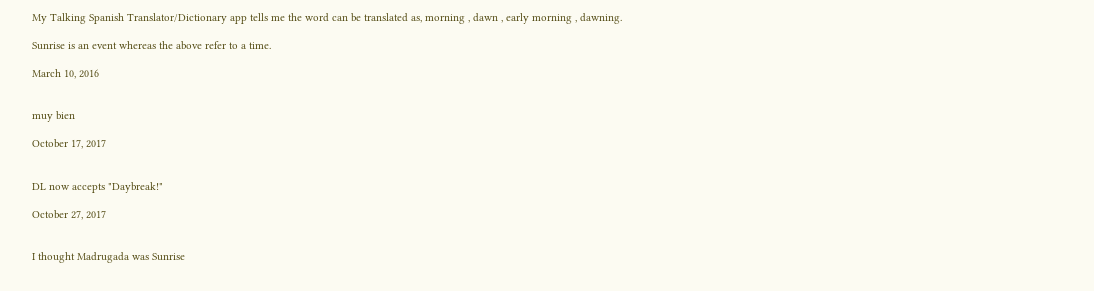My Talking Spanish Translator/Dictionary app tells me the word can be translated as, morning , dawn , early morning , dawning.

Sunrise is an event whereas the above refer to a time.

March 10, 2016


muy bien

October 17, 2017


DL now accepts "Daybreak!"

October 27, 2017


I thought Madrugada was Sunrise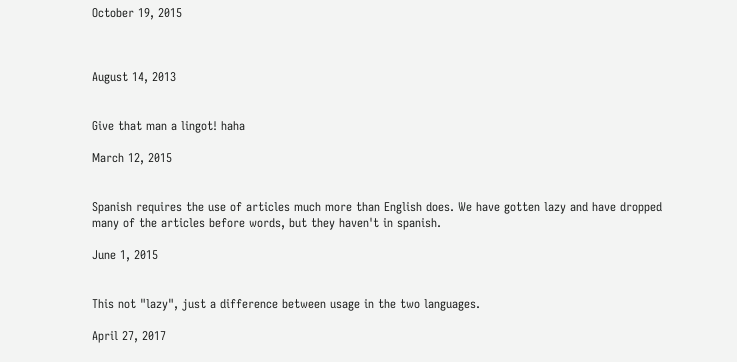October 19, 2015



August 14, 2013


Give that man a lingot! haha

March 12, 2015


Spanish requires the use of articles much more than English does. We have gotten lazy and have dropped many of the articles before words, but they haven't in spanish.

June 1, 2015


This not "lazy", just a difference between usage in the two languages.

April 27, 2017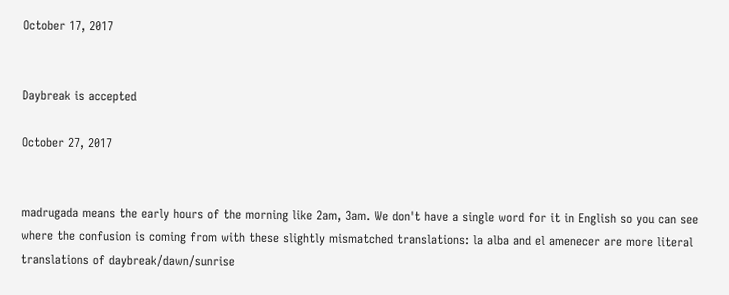October 17, 2017


Daybreak is accepted

October 27, 2017


madrugada means the early hours of the morning like 2am, 3am. We don't have a single word for it in English so you can see where the confusion is coming from with these slightly mismatched translations: la alba and el amenecer are more literal translations of daybreak/dawn/sunrise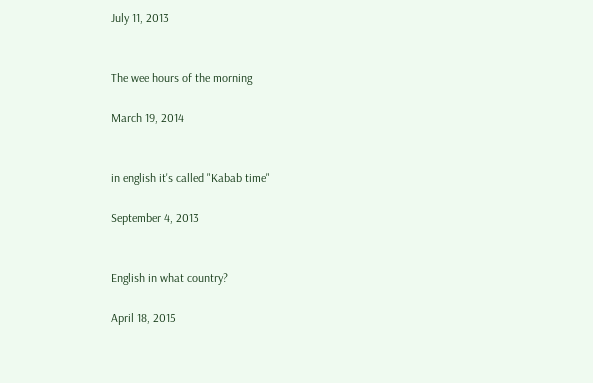July 11, 2013


The wee hours of the morning

March 19, 2014


in english it's called "Kabab time"

September 4, 2013


English in what country?

April 18, 2015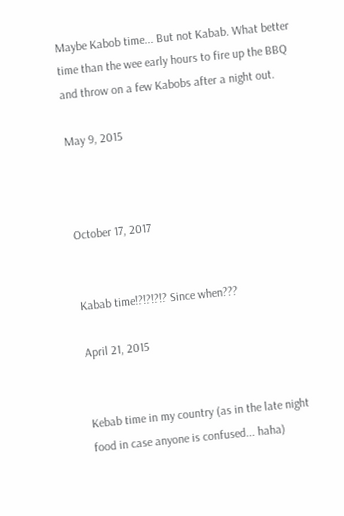Maybe Kabob time... But not Kabab. What better time than the wee early hours to fire up the BBQ and throw on a few Kabobs after a night out.

May 9, 2015



October 17, 2017


Kabab time!?!?!?!? Since when???

April 21, 2015


Kebab time in my country (as in the late night food in case anyone is confused... haha)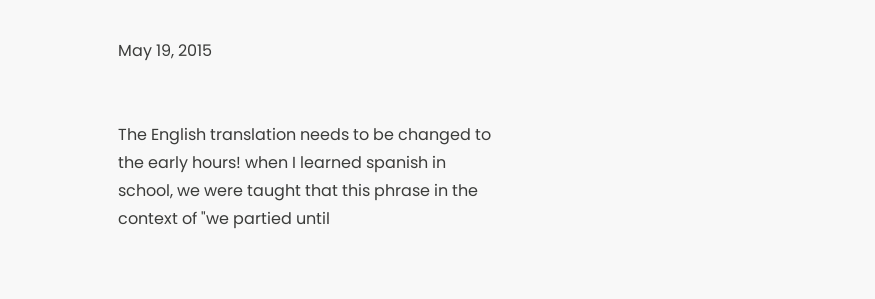May 19, 2015


The English translation needs to be changed to the early hours! when I learned spanish in school, we were taught that this phrase in the context of "we partied until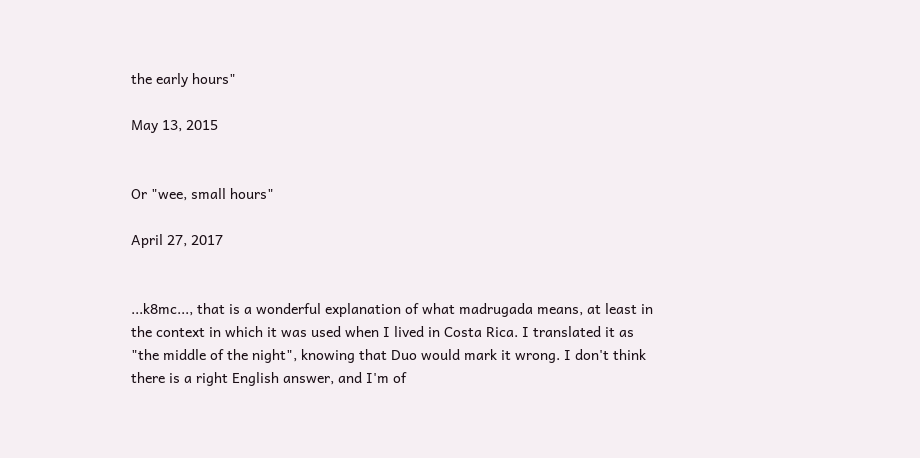the early hours"

May 13, 2015


Or "wee, small hours"

April 27, 2017


...k8mc..., that is a wonderful explanation of what madrugada means, at least in the context in which it was used when I lived in Costa Rica. I translated it as "the middle of the night", knowing that Duo would mark it wrong. I don't think there is a right English answer, and I'm of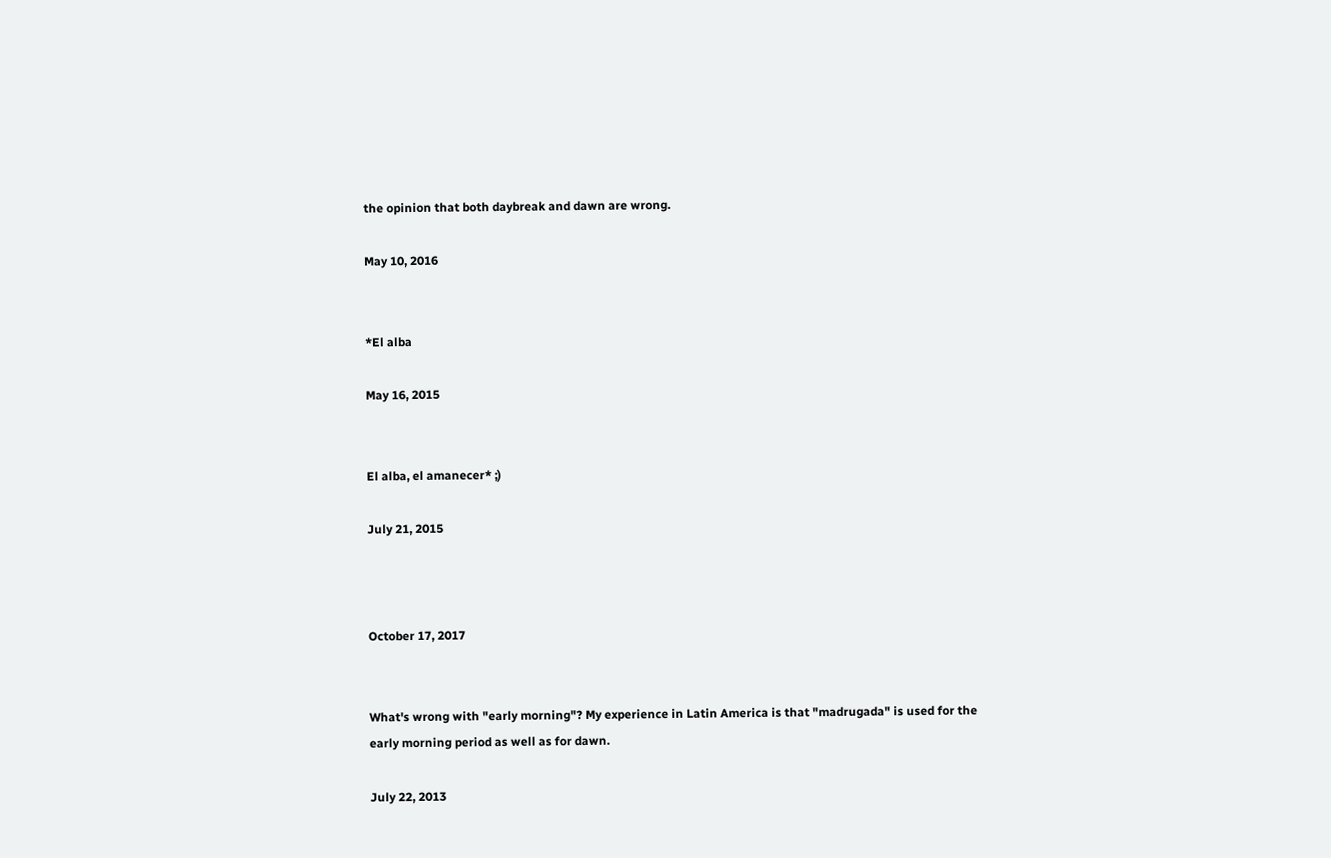the opinion that both daybreak and dawn are wrong.

May 10, 2016


*El alba

May 16, 2015


El alba, el amanecer* ;)

July 21, 2015



October 17, 2017


What's wrong with "early morning"? My experience in Latin America is that "madrugada" is used for the early morning period as well as for dawn.

July 22, 2013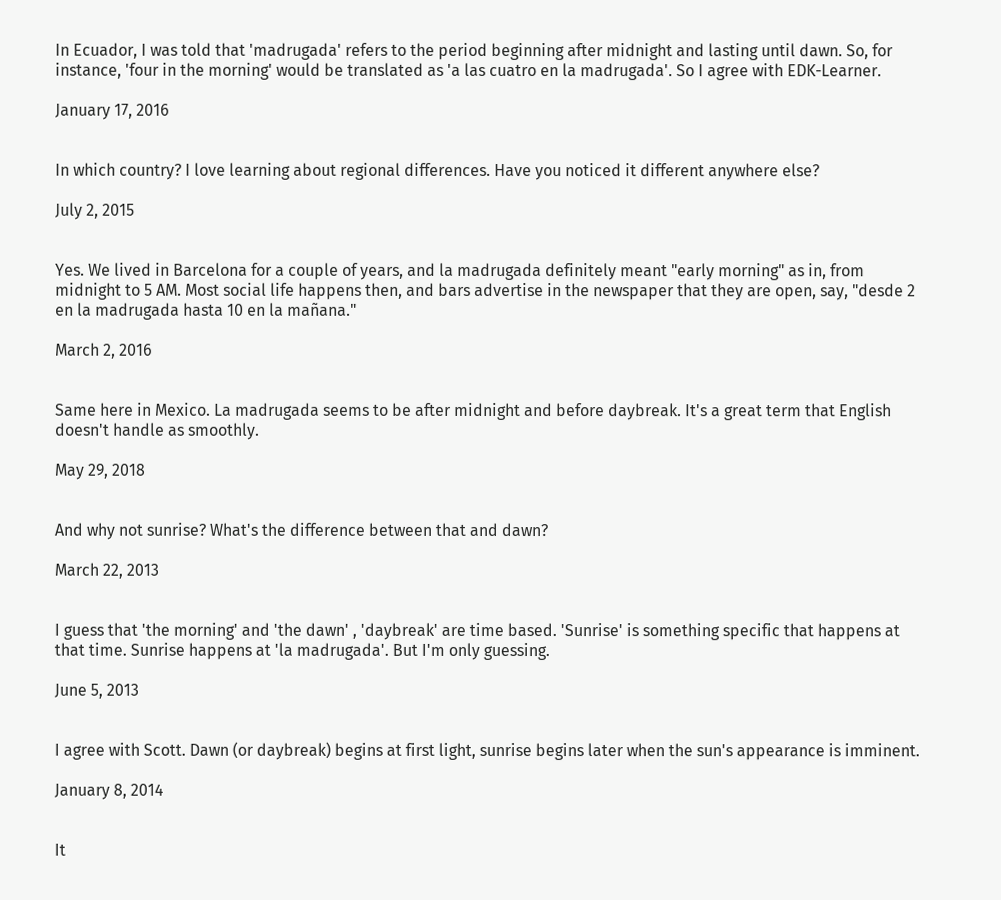In Ecuador, I was told that 'madrugada' refers to the period beginning after midnight and lasting until dawn. So, for instance, 'four in the morning' would be translated as 'a las cuatro en la madrugada'. So I agree with EDK-Learner.

January 17, 2016


In which country? I love learning about regional differences. Have you noticed it different anywhere else?

July 2, 2015


Yes. We lived in Barcelona for a couple of years, and la madrugada definitely meant "early morning" as in, from midnight to 5 AM. Most social life happens then, and bars advertise in the newspaper that they are open, say, "desde 2 en la madrugada hasta 10 en la mañana."

March 2, 2016


Same here in Mexico. La madrugada seems to be after midnight and before daybreak. It's a great term that English doesn't handle as smoothly.

May 29, 2018


And why not sunrise? What's the difference between that and dawn?

March 22, 2013


I guess that 'the morning' and 'the dawn' , 'daybreak' are time based. 'Sunrise' is something specific that happens at that time. Sunrise happens at 'la madrugada'. But I'm only guessing.

June 5, 2013


I agree with Scott. Dawn (or daybreak) begins at first light, sunrise begins later when the sun's appearance is imminent.

January 8, 2014


It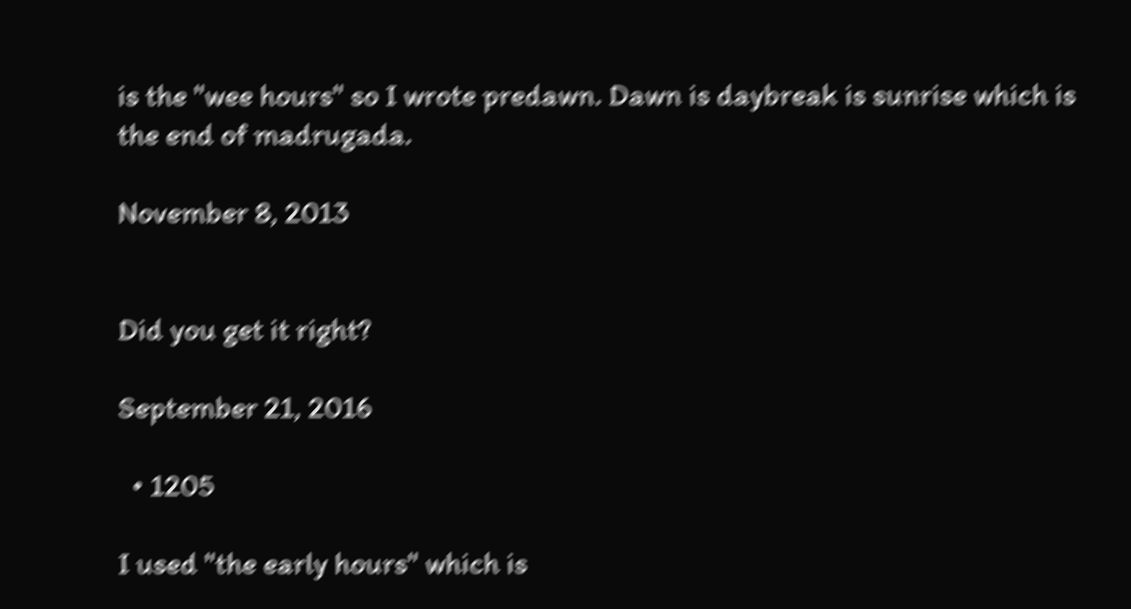is the "wee hours" so I wrote predawn. Dawn is daybreak is sunrise which is the end of madrugada.

November 8, 2013


Did you get it right?

September 21, 2016

  • 1205

I used "the early hours" which is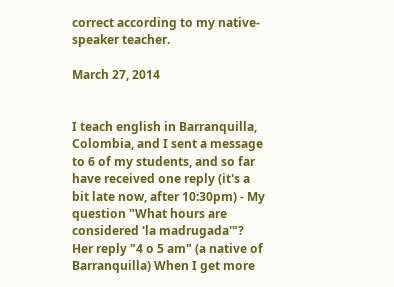correct according to my native-speaker teacher.

March 27, 2014


I teach english in Barranquilla, Colombia, and I sent a message to 6 of my students, and so far have received one reply (it's a bit late now, after 10:30pm) - My question "What hours are considered 'la madrugada'"? Her reply "4 o 5 am" (a native of Barranquilla) When I get more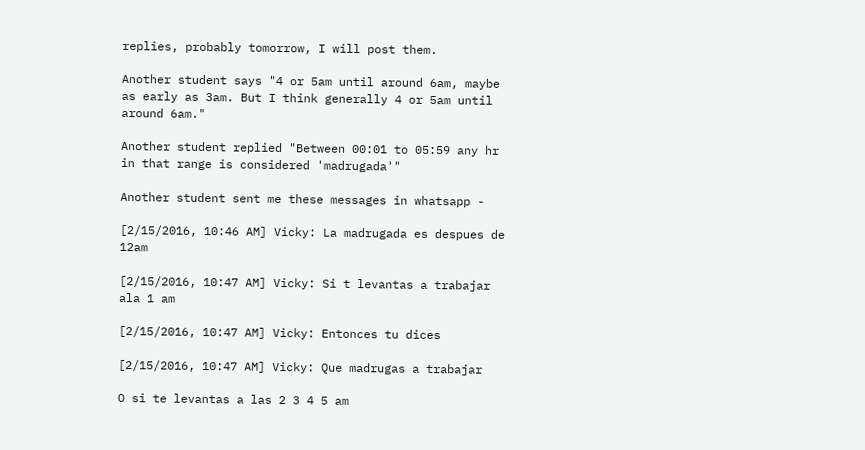replies, probably tomorrow, I will post them.

Another student says "4 or 5am until around 6am, maybe as early as 3am. But I think generally 4 or 5am until around 6am."

Another student replied "Between 00:01 to 05:59 any hr in that range is considered 'madrugada'"

Another student sent me these messages in whatsapp -

[2/15/2016, 10:46 AM] Vicky: La madrugada es despues de 12am

[2/15/2016, 10:47 AM] Vicky: Si t levantas a trabajar ala 1 am

[2/15/2016, 10:47 AM] Vicky: Entonces tu dices

[2/15/2016, 10:47 AM] Vicky: Que madrugas a trabajar

O si te levantas a las 2 3 4 5 am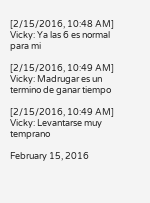[2/15/2016, 10:48 AM] Vicky: Ya las 6 es normal para mi

[2/15/2016, 10:49 AM] Vicky: Madrugar es un termino de ganar tiempo

[2/15/2016, 10:49 AM] Vicky: Levantarse muy temprano

February 15, 2016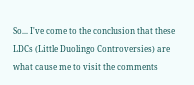So... I've come to the conclusion that these LDCs (Little Duolingo Controversies) are what cause me to visit the comments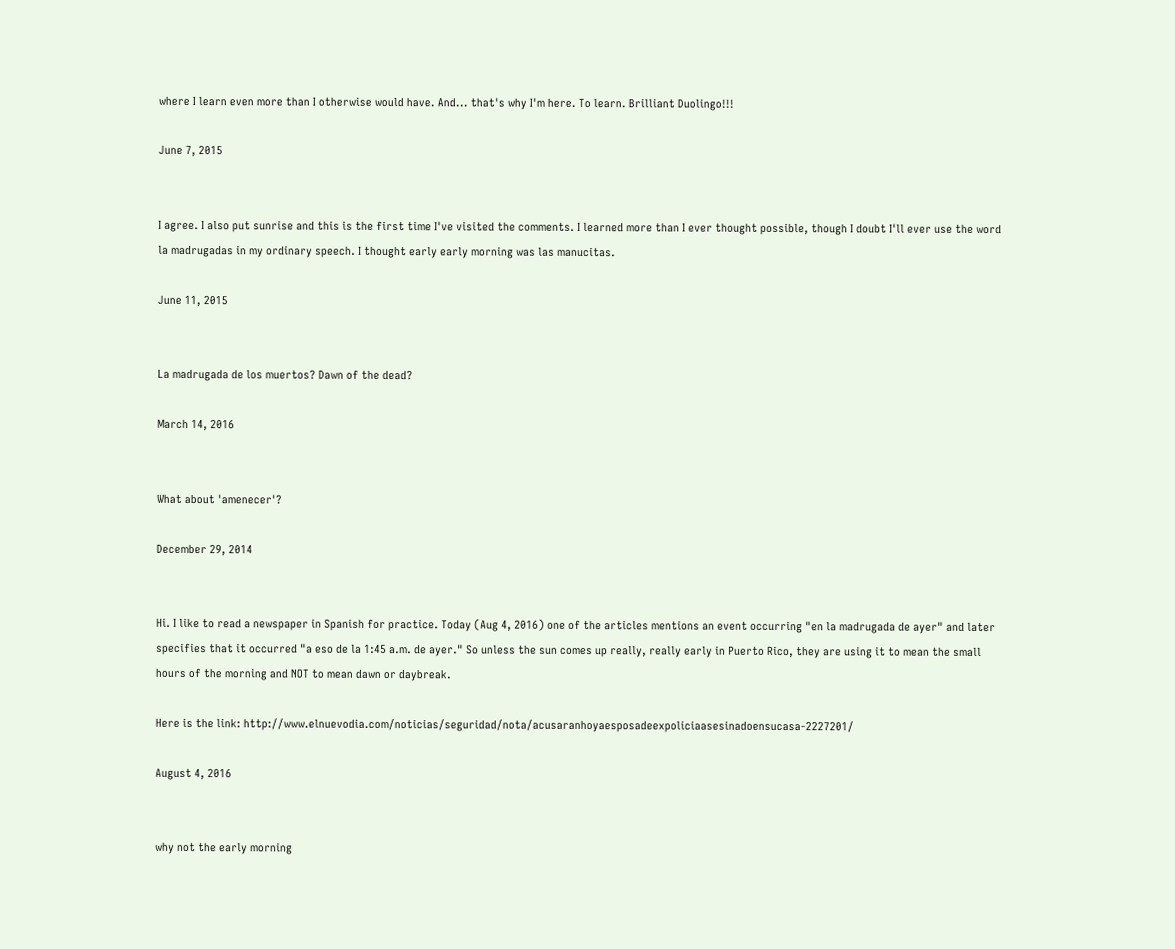where I learn even more than I otherwise would have. And... that's why I'm here. To learn. Brilliant Duolingo!!!

June 7, 2015


I agree. I also put sunrise and this is the first time I've visited the comments. I learned more than I ever thought possible, though I doubt I'll ever use the word la madrugadas in my ordinary speech. I thought early early morning was las manucitas.

June 11, 2015


La madrugada de los muertos? Dawn of the dead?

March 14, 2016


What about 'amenecer'?

December 29, 2014


Hi. I like to read a newspaper in Spanish for practice. Today (Aug 4, 2016) one of the articles mentions an event occurring "en la madrugada de ayer" and later specifies that it occurred "a eso de la 1:45 a.m. de ayer." So unless the sun comes up really, really early in Puerto Rico, they are using it to mean the small hours of the morning and NOT to mean dawn or daybreak.

Here is the link: http://www.elnuevodia.com/noticias/seguridad/nota/acusaranhoyaesposadeexpoliciaasesinadoensucasa-2227201/

August 4, 2016


why not the early morning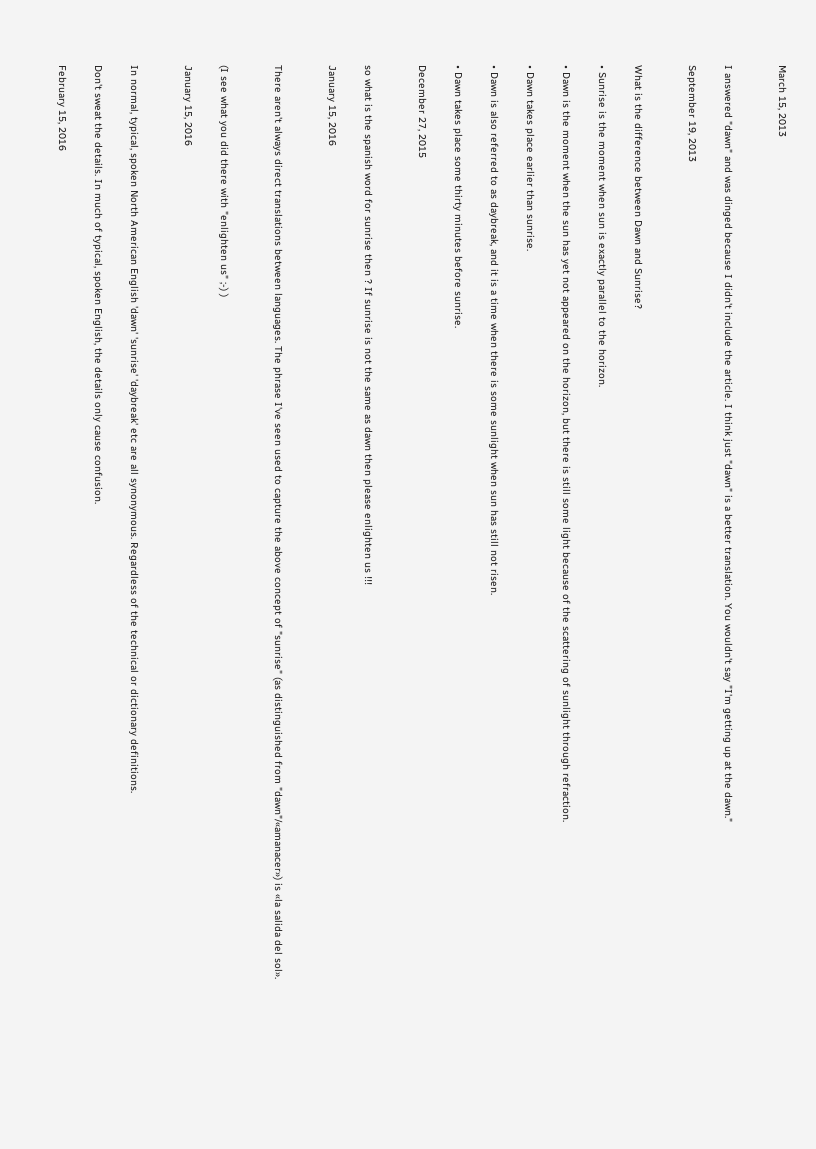March 15, 2013


I answered "dawn" and was dinged because I didn't include the article. I think just "dawn" is a better translation. You wouldn't say "I'm getting up at the dawn."

September 19, 2013


What is the difference between Dawn and Sunrise?

• Sunrise is the moment when sun is exactly parallel to the horizon.

• Dawn is the moment when the sun has yet not appeared on the horizon, but there is still some light because of the scattering of sunlight through refraction.

• Dawn takes place earlier than sunrise.

• Dawn is also referred to as daybreak, and it is a time when there is some sunlight when sun has still not risen.

• Dawn takes place some thirty minutes before sunrise.

December 27, 2015


so what is the spanish word for sunrise then ? If sunrise is not the same as dawn then please enlighten us !!!

January 15, 2016


There aren't always direct translations between languages. The phrase I've seen used to capture the above concept of "sunrise" (as distinguished from "dawn"/«amanacer») is «la salida del sol».


(I see what you did there with "enlighten us" ;-) )

January 15, 2016


In normal, typical, spoken North American English 'dawn' 'sunrise' 'daybreak' etc are all synonymous. Regardless of the technical or dictionary definitions.

Don't sweat the details. In much of typical, spoken English, the details only cause confusion.

February 15, 2016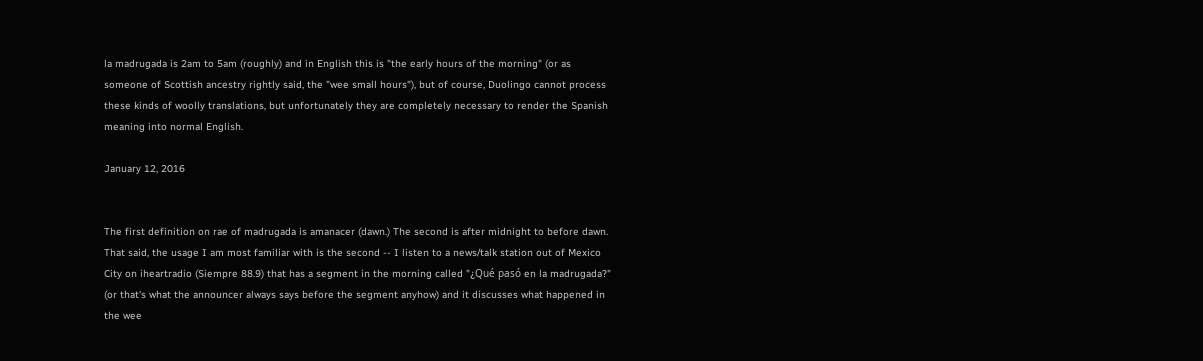la madrugada is 2am to 5am (roughly) and in English this is "the early hours of the morning" (or as someone of Scottish ancestry rightly said, the "wee small hours"), but of course, Duolingo cannot process these kinds of woolly translations, but unfortunately they are completely necessary to render the Spanish meaning into normal English.

January 12, 2016


The first definition on rae of madrugada is amanacer (dawn.) The second is after midnight to before dawn. That said, the usage I am most familiar with is the second -- I listen to a news/talk station out of Mexico City on iheartradio (Siempre 88.9) that has a segment in the morning called "¿Qué pasó en la madrugada?" (or that's what the announcer always says before the segment anyhow) and it discusses what happened in the wee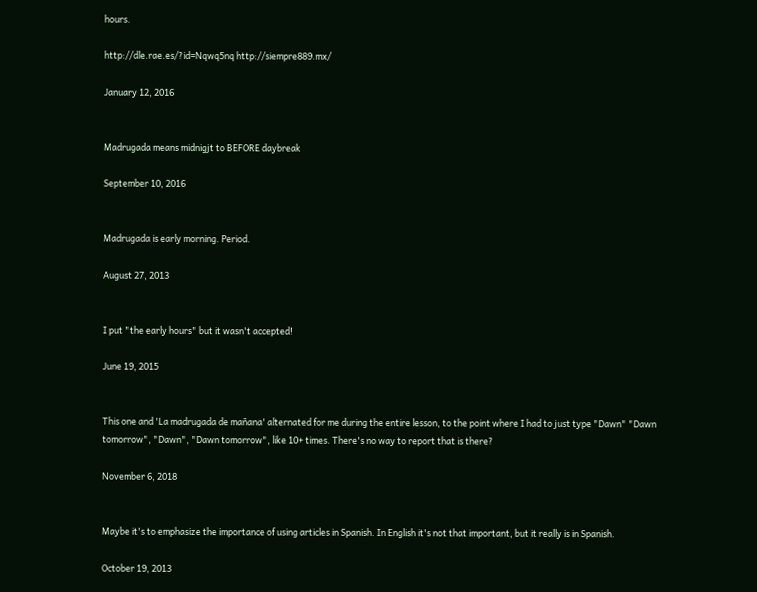hours.

http://dle.rae.es/?id=Nqwq5nq http://siempre889.mx/

January 12, 2016


Madrugada means midnigjt to BEFORE daybreak

September 10, 2016


Madrugada is early morning. Period.

August 27, 2013


I put "the early hours" but it wasn't accepted!

June 19, 2015


This one and 'La madrugada de mañana' alternated for me during the entire lesson, to the point where I had to just type "Dawn" "Dawn tomorrow", "Dawn", "Dawn tomorrow", like 10+ times. There's no way to report that is there?

November 6, 2018


Maybe it's to emphasize the importance of using articles in Spanish. In English it's not that important, but it really is in Spanish.

October 19, 2013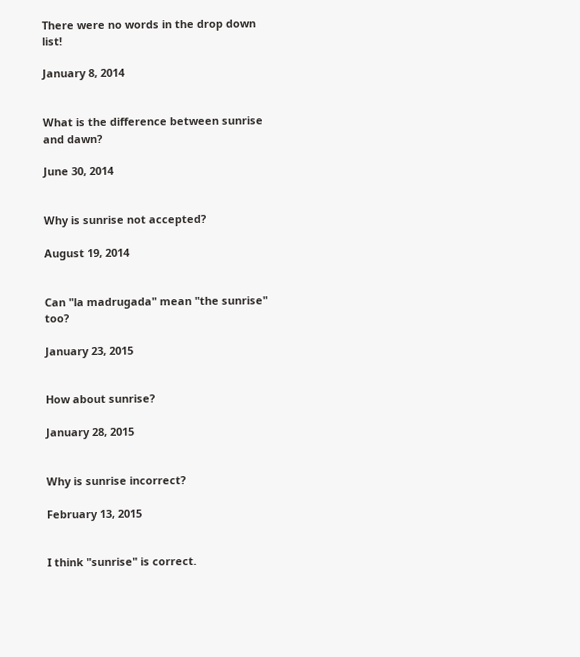There were no words in the drop down list!

January 8, 2014


What is the difference between sunrise and dawn?

June 30, 2014


Why is sunrise not accepted?

August 19, 2014


Can "la madrugada" mean "the sunrise" too?

January 23, 2015


How about sunrise?

January 28, 2015


Why is sunrise incorrect?

February 13, 2015


I think "sunrise" is correct.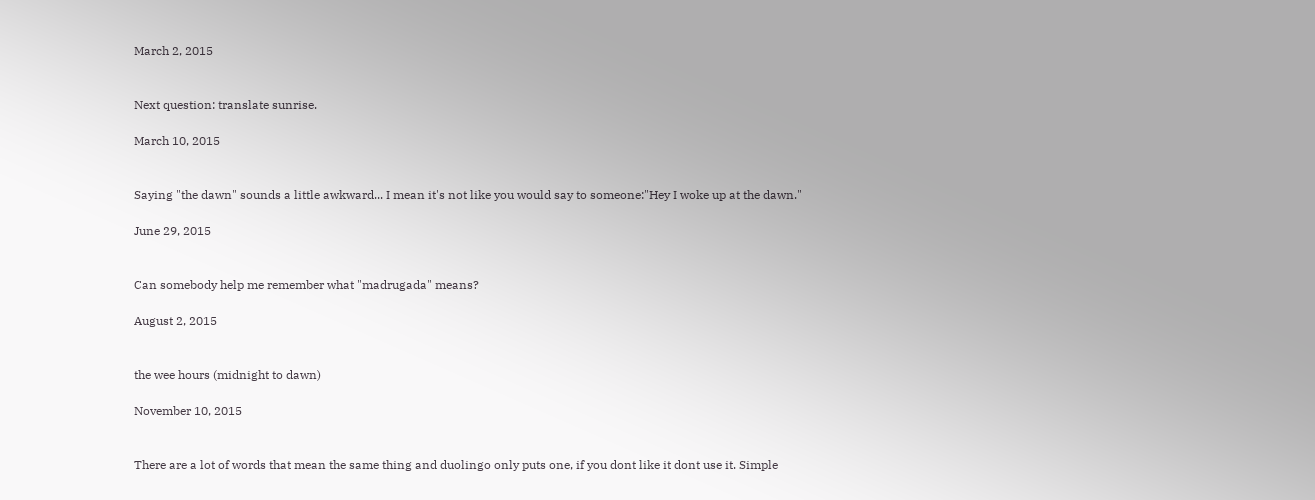March 2, 2015


Next question: translate sunrise.

March 10, 2015


Saying "the dawn" sounds a little awkward... I mean it's not like you would say to someone:"Hey I woke up at the dawn."

June 29, 2015


Can somebody help me remember what "madrugada" means?

August 2, 2015


the wee hours (midnight to dawn)

November 10, 2015


There are a lot of words that mean the same thing and duolingo only puts one, if you dont like it dont use it. Simple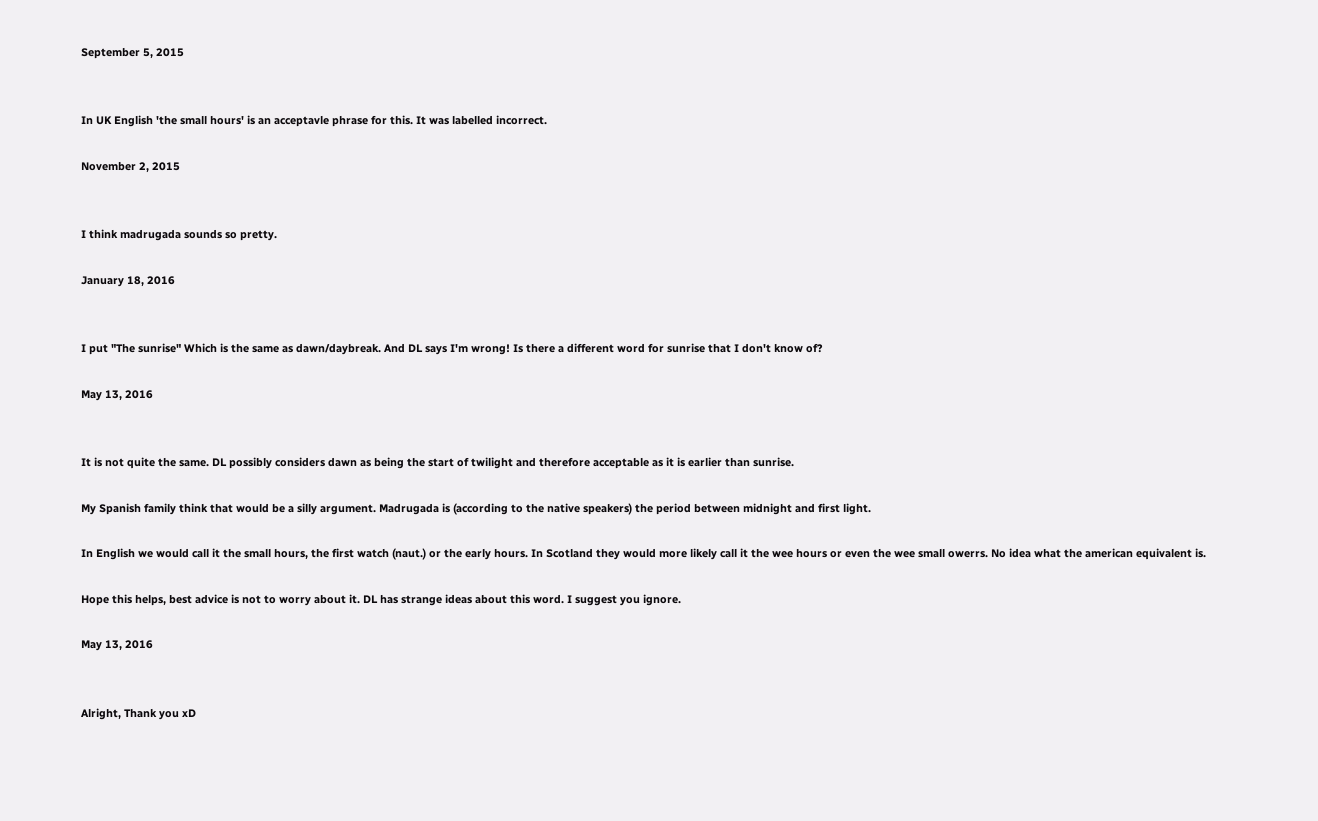September 5, 2015


In UK English 'the small hours' is an acceptavle phrase for this. It was labelled incorrect.

November 2, 2015


I think madrugada sounds so pretty.

January 18, 2016


I put "The sunrise" Which is the same as dawn/daybreak. And DL says I'm wrong! Is there a different word for sunrise that I don't know of?

May 13, 2016


It is not quite the same. DL possibly considers dawn as being the start of twilight and therefore acceptable as it is earlier than sunrise.

My Spanish family think that would be a silly argument. Madrugada is (according to the native speakers) the period between midnight and first light.

In English we would call it the small hours, the first watch (naut.) or the early hours. In Scotland they would more likely call it the wee hours or even the wee small owerrs. No idea what the american equivalent is.

Hope this helps, best advice is not to worry about it. DL has strange ideas about this word. I suggest you ignore.

May 13, 2016


Alright, Thank you xD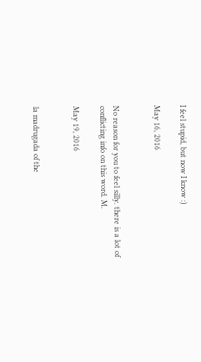I feel stupid, but now I know :)

May 16, 2016


No reason for you to feel silly. there is a lot of conflicting info on this word. M.

May 19, 2016


la madrugada of the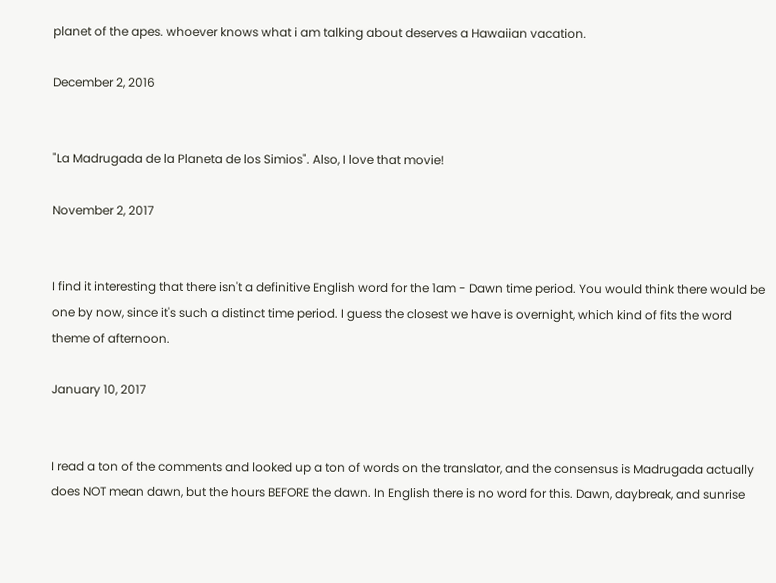planet of the apes. whoever knows what i am talking about deserves a Hawaiian vacation.

December 2, 2016


"La Madrugada de la Planeta de los Simios". Also, I love that movie!

November 2, 2017


I find it interesting that there isn't a definitive English word for the 1am - Dawn time period. You would think there would be one by now, since it's such a distinct time period. I guess the closest we have is overnight, which kind of fits the word theme of afternoon.

January 10, 2017


I read a ton of the comments and looked up a ton of words on the translator, and the consensus is Madrugada actually does NOT mean dawn, but the hours BEFORE the dawn. In English there is no word for this. Dawn, daybreak, and sunrise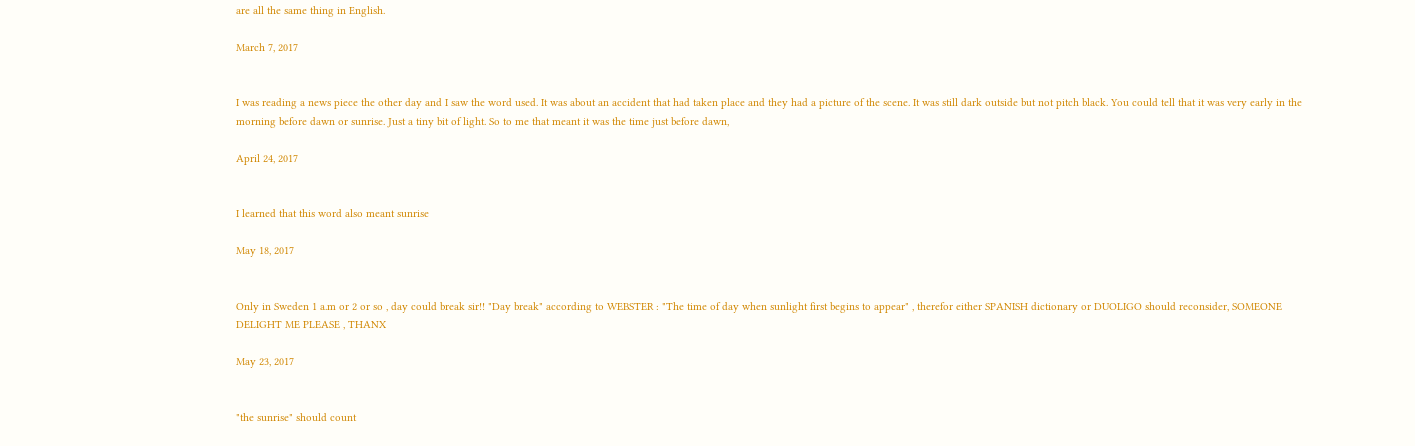are all the same thing in English.

March 7, 2017


I was reading a news piece the other day and I saw the word used. It was about an accident that had taken place and they had a picture of the scene. It was still dark outside but not pitch black. You could tell that it was very early in the morning before dawn or sunrise. Just a tiny bit of light. So to me that meant it was the time just before dawn,

April 24, 2017


I learned that this word also meant sunrise

May 18, 2017


Only in Sweden 1 a.m or 2 or so , day could break sir!! "Day break" according to WEBSTER : "The time of day when sunlight first begins to appear" , therefor either SPANISH dictionary or DUOLIGO should reconsider, SOMEONE DELIGHT ME PLEASE , THANX

May 23, 2017


"the sunrise" should count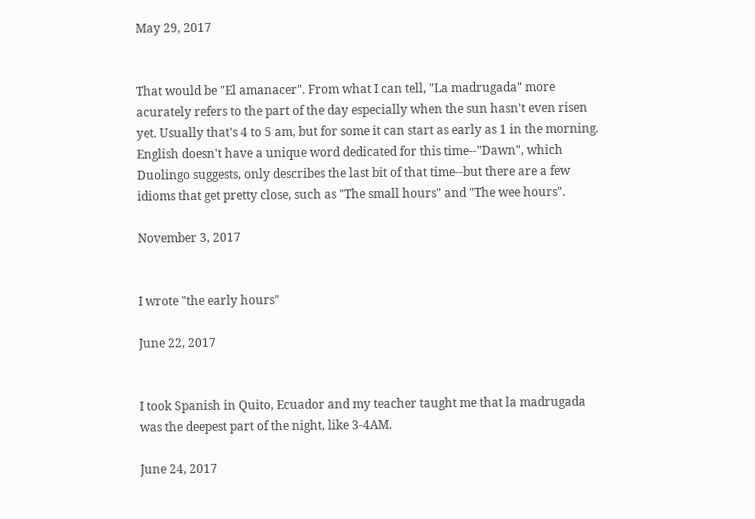May 29, 2017


That would be "El amanacer". From what I can tell, "La madrugada" more acurately refers to the part of the day especially when the sun hasn't even risen yet. Usually that's 4 to 5 am, but for some it can start as early as 1 in the morning. English doesn't have a unique word dedicated for this time--"Dawn", which Duolingo suggests, only describes the last bit of that time--but there are a few idioms that get pretty close, such as "The small hours" and "The wee hours".

November 3, 2017


I wrote "the early hours"

June 22, 2017


I took Spanish in Quito, Ecuador and my teacher taught me that la madrugada was the deepest part of the night, like 3-4AM.

June 24, 2017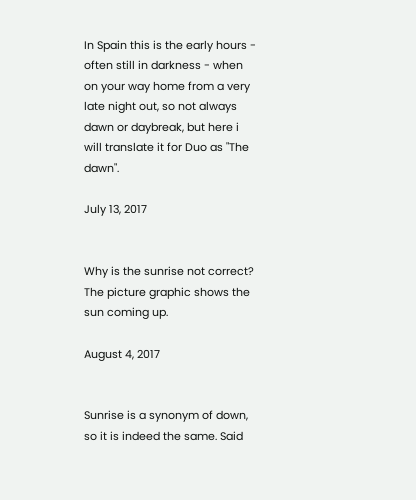In Spain this is the early hours - often still in darkness - when on your way home from a very late night out, so not always dawn or daybreak, but here i will translate it for Duo as "The dawn".

July 13, 2017


Why is the sunrise not correct? The picture graphic shows the sun coming up.

August 4, 2017


Sunrise is a synonym of down, so it is indeed the same. Said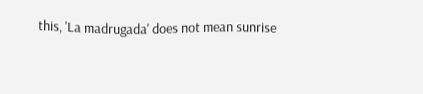this, 'La madrugada' does not mean sunrise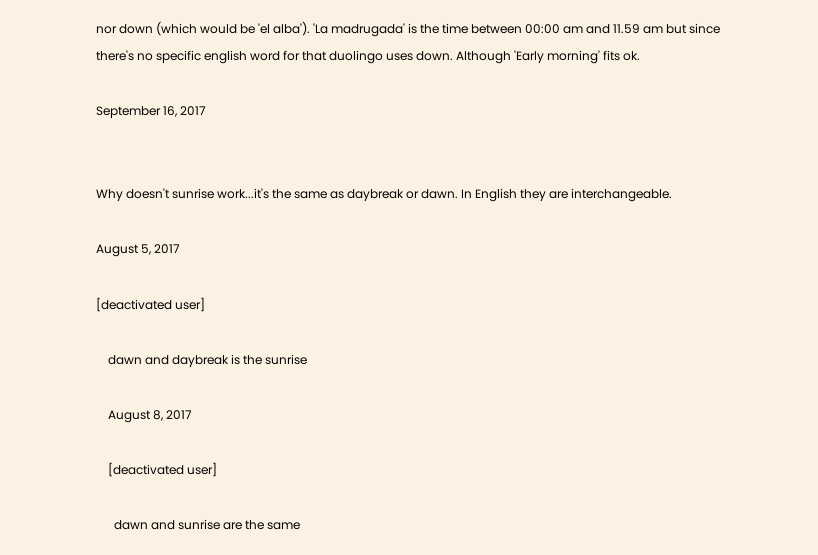nor down (which would be 'el alba'). 'La madrugada' is the time between 00:00 am and 11.59 am but since there's no specific english word for that duolingo uses down. Although 'Early morning' fits ok.

September 16, 2017


Why doesn't sunrise work...it's the same as daybreak or dawn. In English they are interchangeable.

August 5, 2017

[deactivated user]

    dawn and daybreak is the sunrise

    August 8, 2017

    [deactivated user]

      dawn and sunrise are the same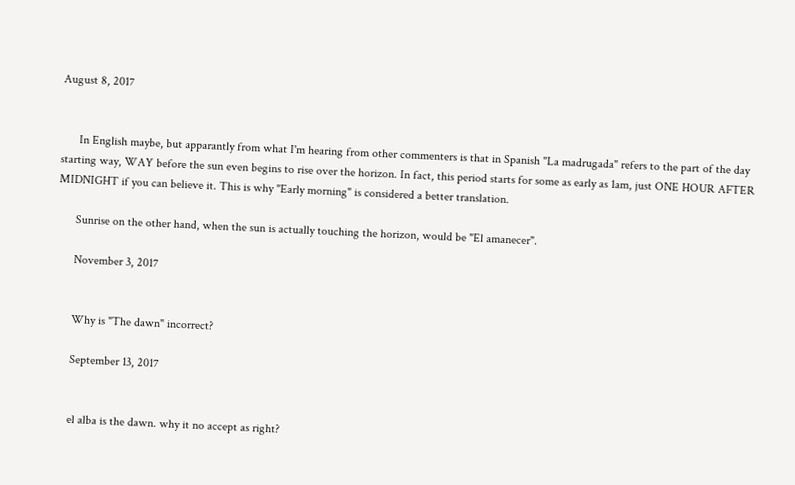August 8, 2017


      In English maybe, but apparantly from what I'm hearing from other commenters is that in Spanish "La madrugada" refers to the part of the day starting way, WAY before the sun even begins to rise over the horizon. In fact, this period starts for some as early as 1am, just ONE HOUR AFTER MIDNIGHT if you can believe it. This is why "Early morning" is considered a better translation.

      Sunrise on the other hand, when the sun is actually touching the horizon, would be "El amanecer".

      November 3, 2017


      Why is "The dawn" incorrect?

      September 13, 2017


      el alba is the dawn. why it no accept as right?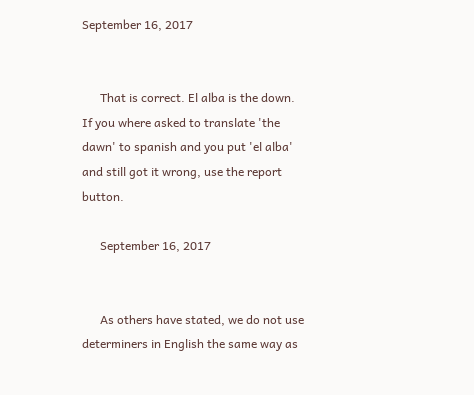September 16, 2017


      That is correct. El alba is the down. If you where asked to translate 'the dawn' to spanish and you put 'el alba' and still got it wrong, use the report button.

      September 16, 2017


      As others have stated, we do not use determiners in English the same way as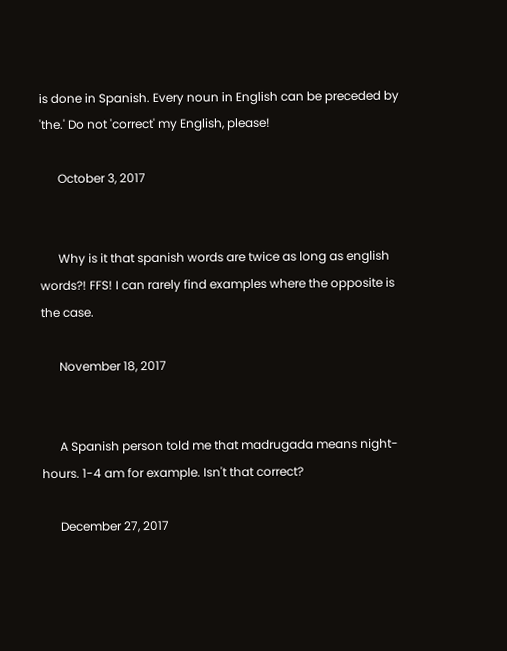is done in Spanish. Every noun in English can be preceded by 'the.' Do not 'correct' my English, please!

      October 3, 2017


      Why is it that spanish words are twice as long as english words?! FFS! I can rarely find examples where the opposite is the case.

      November 18, 2017


      A Spanish person told me that madrugada means night-hours. 1-4 am for example. Isn't that correct?

      December 27, 2017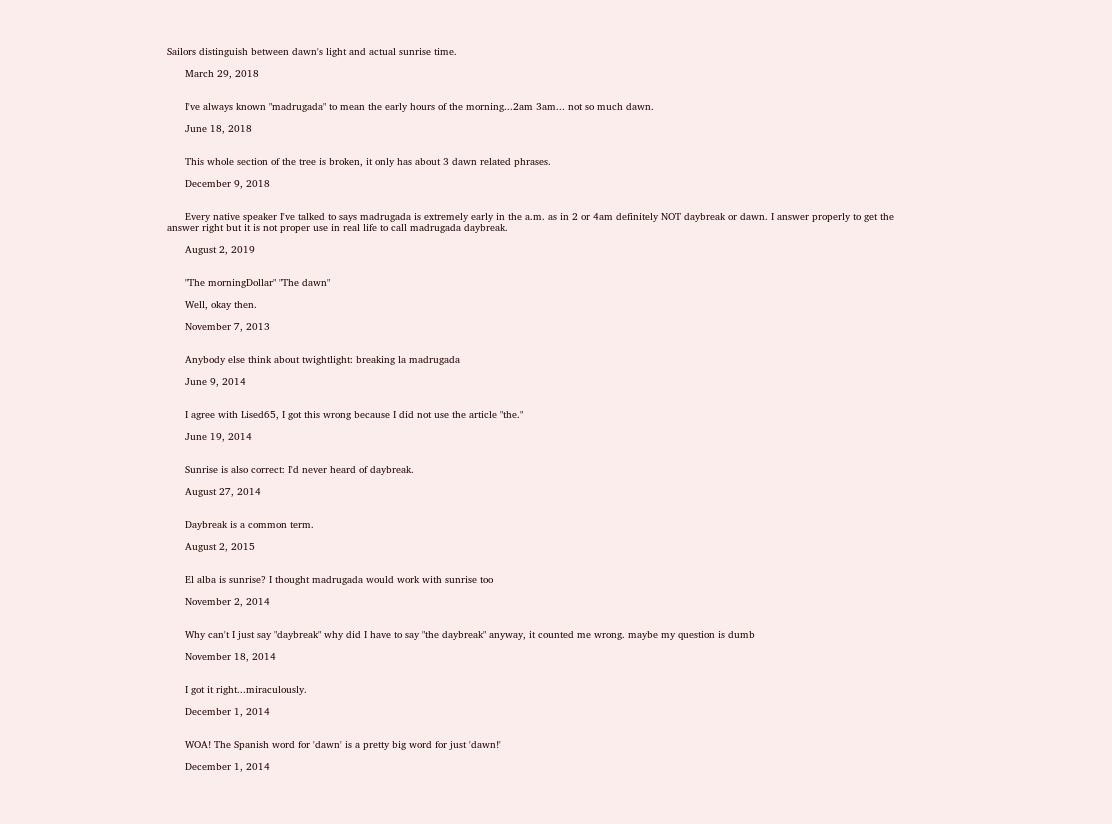Sailors distinguish between dawn's light and actual sunrise time.

      March 29, 2018


      I've always known "madrugada" to mean the early hours of the morning...2am 3am... not so much dawn.

      June 18, 2018


      This whole section of the tree is broken, it only has about 3 dawn related phrases.

      December 9, 2018


      Every native speaker I've talked to says madrugada is extremely early in the a.m. as in 2 or 4am definitely NOT daybreak or dawn. I answer properly to get the answer right but it is not proper use in real life to call madrugada daybreak.

      August 2, 2019


      "The morningDollar" "The dawn"

      Well, okay then.

      November 7, 2013


      Anybody else think about twightlight: breaking la madrugada

      June 9, 2014


      I agree with Lised65, I got this wrong because I did not use the article "the."

      June 19, 2014


      Sunrise is also correct: I'd never heard of daybreak.

      August 27, 2014


      Daybreak is a common term.

      August 2, 2015


      El alba is sunrise? I thought madrugada would work with sunrise too

      November 2, 2014


      Why can't I just say "daybreak" why did I have to say "the daybreak" anyway, it counted me wrong. maybe my question is dumb

      November 18, 2014


      I got it right...miraculously.

      December 1, 2014


      WOA! The Spanish word for 'dawn' is a pretty big word for just 'dawn!'

      December 1, 2014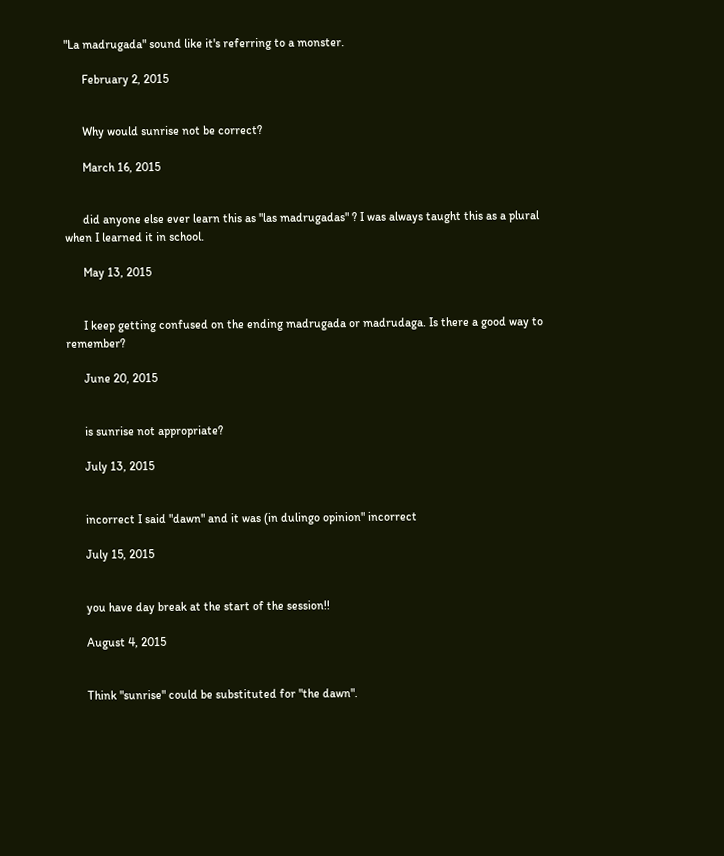"La madrugada" sound like it's referring to a monster.

      February 2, 2015


      Why would sunrise not be correct?

      March 16, 2015


      did anyone else ever learn this as "las madrugadas" ? I was always taught this as a plural when I learned it in school.

      May 13, 2015


      I keep getting confused on the ending madrugada or madrudaga. Is there a good way to remember?

      June 20, 2015


      is sunrise not appropriate?

      July 13, 2015


      incorrect I said "dawn" and it was (in dulingo opinion" incorrect

      July 15, 2015


      you have day break at the start of the session!!

      August 4, 2015


      Think "sunrise" could be substituted for "the dawn".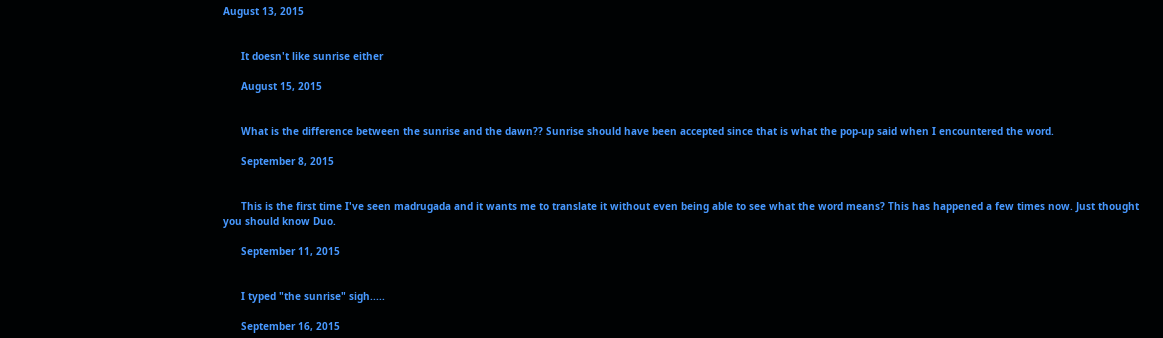August 13, 2015


      It doesn't like sunrise either

      August 15, 2015


      What is the difference between the sunrise and the dawn?? Sunrise should have been accepted since that is what the pop-up said when I encountered the word.

      September 8, 2015


      This is the first time I've seen madrugada and it wants me to translate it without even being able to see what the word means? This has happened a few times now. Just thought you should know Duo.

      September 11, 2015


      I typed "the sunrise" sigh.....

      September 16, 2015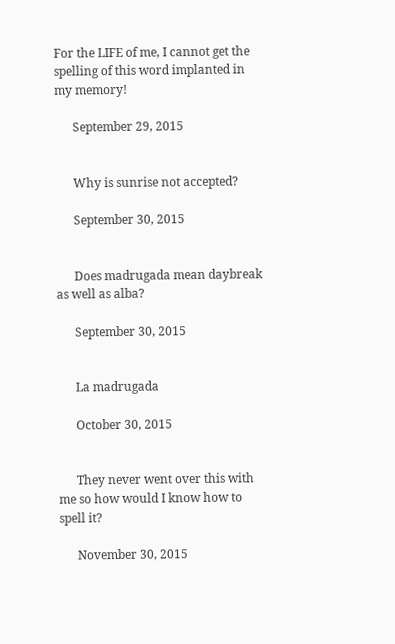For the LIFE of me, I cannot get the spelling of this word implanted in my memory!

      September 29, 2015


      Why is sunrise not accepted?

      September 30, 2015


      Does madrugada mean daybreak as well as alba?

      September 30, 2015


      La madrugada

      October 30, 2015


      They never went over this with me so how would I know how to spell it?

      November 30, 2015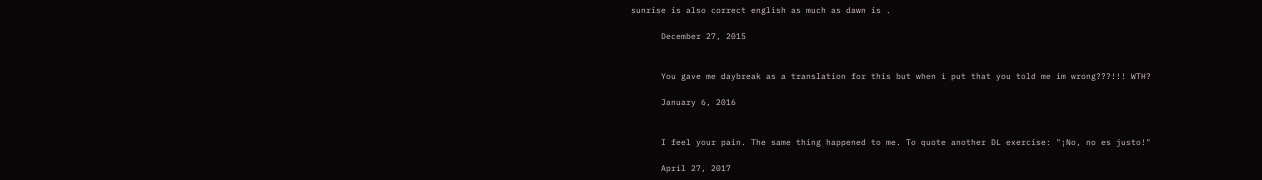sunrise is also correct english as much as dawn is .

      December 27, 2015


      You gave me daybreak as a translation for this but when i put that you told me im wrong???!!! WTH?

      January 6, 2016


      I feel your pain. The same thing happened to me. To quote another DL exercise: "¡No, no es justo!"

      April 27, 2017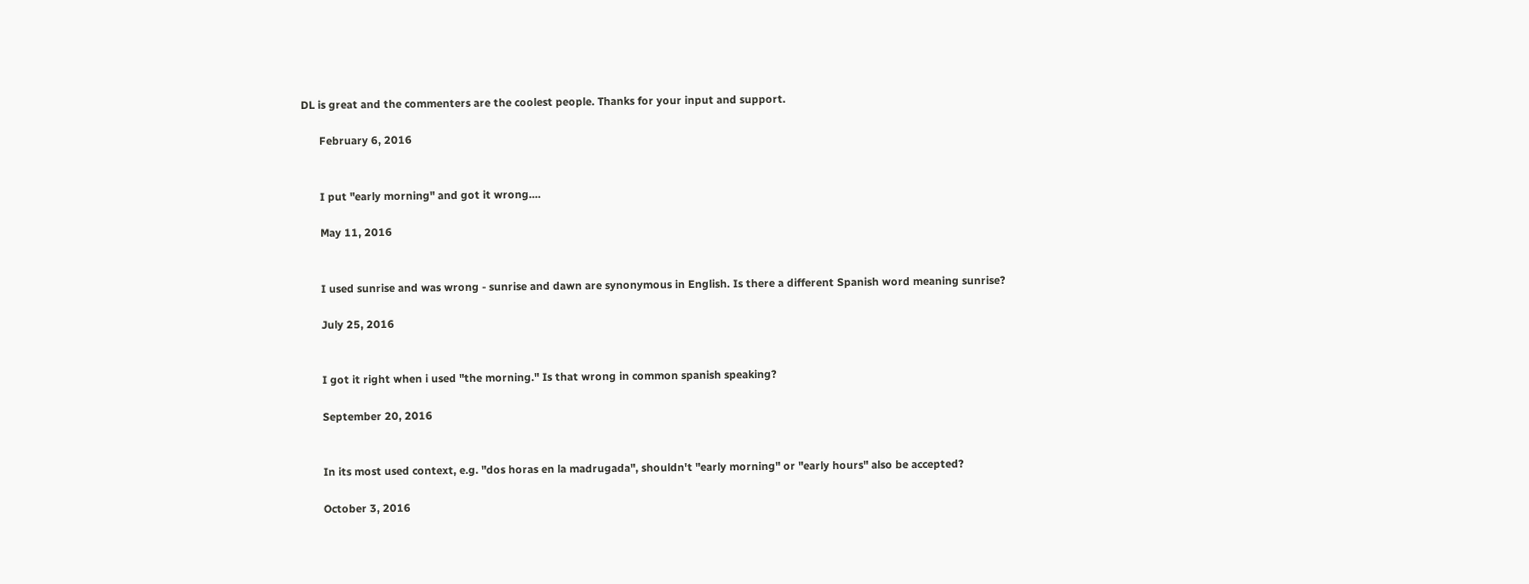DL is great and the commenters are the coolest people. Thanks for your input and support.

      February 6, 2016


      I put "early morning" and got it wrong....

      May 11, 2016


      I used sunrise and was wrong - sunrise and dawn are synonymous in English. Is there a different Spanish word meaning sunrise?

      July 25, 2016


      I got it right when i used "the morning." Is that wrong in common spanish speaking?

      September 20, 2016


      In its most used context, e.g. "dos horas en la madrugada", shouldn't "early morning" or "early hours" also be accepted?

      October 3, 2016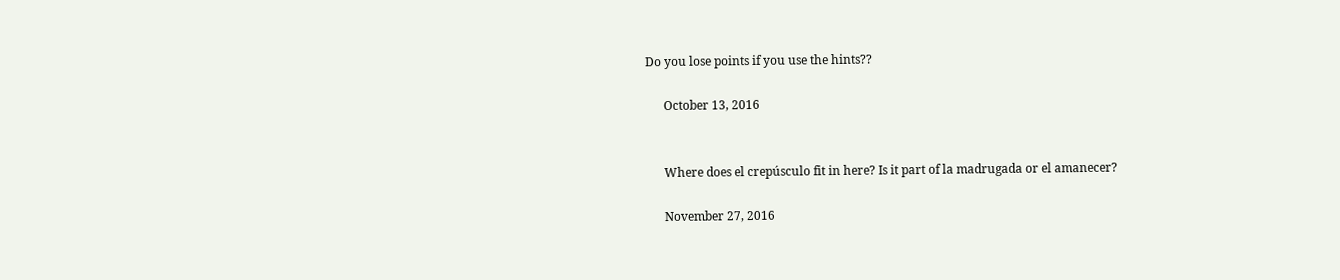Do you lose points if you use the hints??

      October 13, 2016


      Where does el crepúsculo fit in here? Is it part of la madrugada or el amanecer?

      November 27, 2016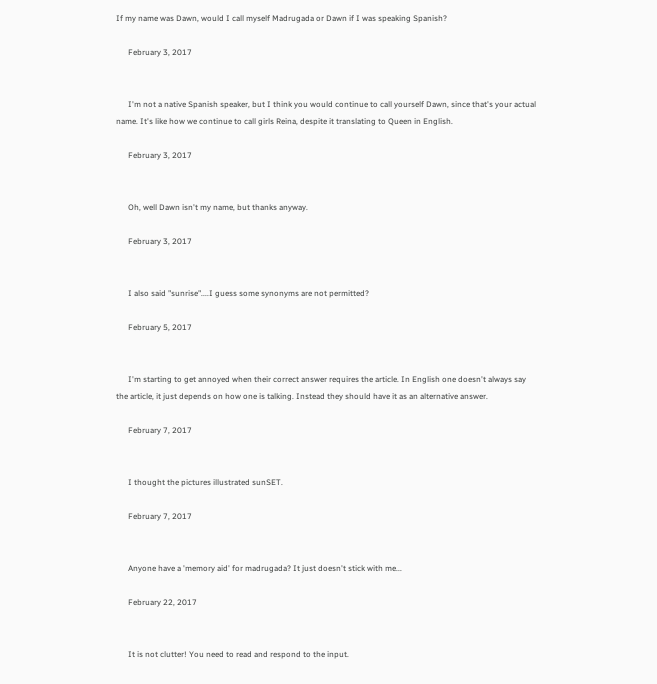If my name was Dawn, would I call myself Madrugada or Dawn if I was speaking Spanish?

      February 3, 2017


      I'm not a native Spanish speaker, but I think you would continue to call yourself Dawn, since that's your actual name. It's like how we continue to call girls Reina, despite it translating to Queen in English.

      February 3, 2017


      Oh, well Dawn isn't my name, but thanks anyway.

      February 3, 2017


      I also said "sunrise"....I guess some synonyms are not permitted?

      February 5, 2017


      I'm starting to get annoyed when their correct answer requires the article. In English one doesn't always say the article, it just depends on how one is talking. Instead they should have it as an alternative answer.

      February 7, 2017


      I thought the pictures illustrated sunSET.

      February 7, 2017


      Anyone have a 'memory aid' for madrugada? It just doesn't stick with me...

      February 22, 2017


      It is not clutter! You need to read and respond to the input.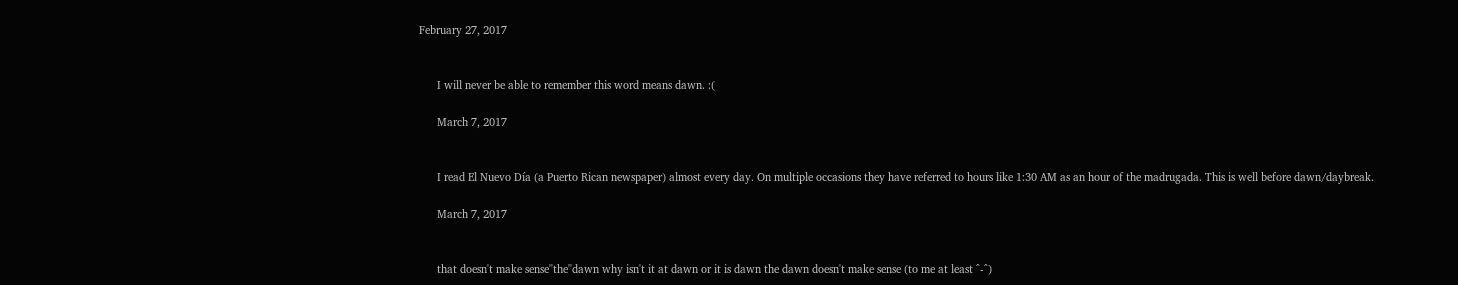February 27, 2017


      I will never be able to remember this word means dawn. :(

      March 7, 2017


      I read El Nuevo Día (a Puerto Rican newspaper) almost every day. On multiple occasions they have referred to hours like 1:30 AM as an hour of the madrugada. This is well before dawn/daybreak.

      March 7, 2017


      that doesn't make sense''the''dawn why isn't it at dawn or it is dawn the dawn doesn't make sense (to me at least ^-^)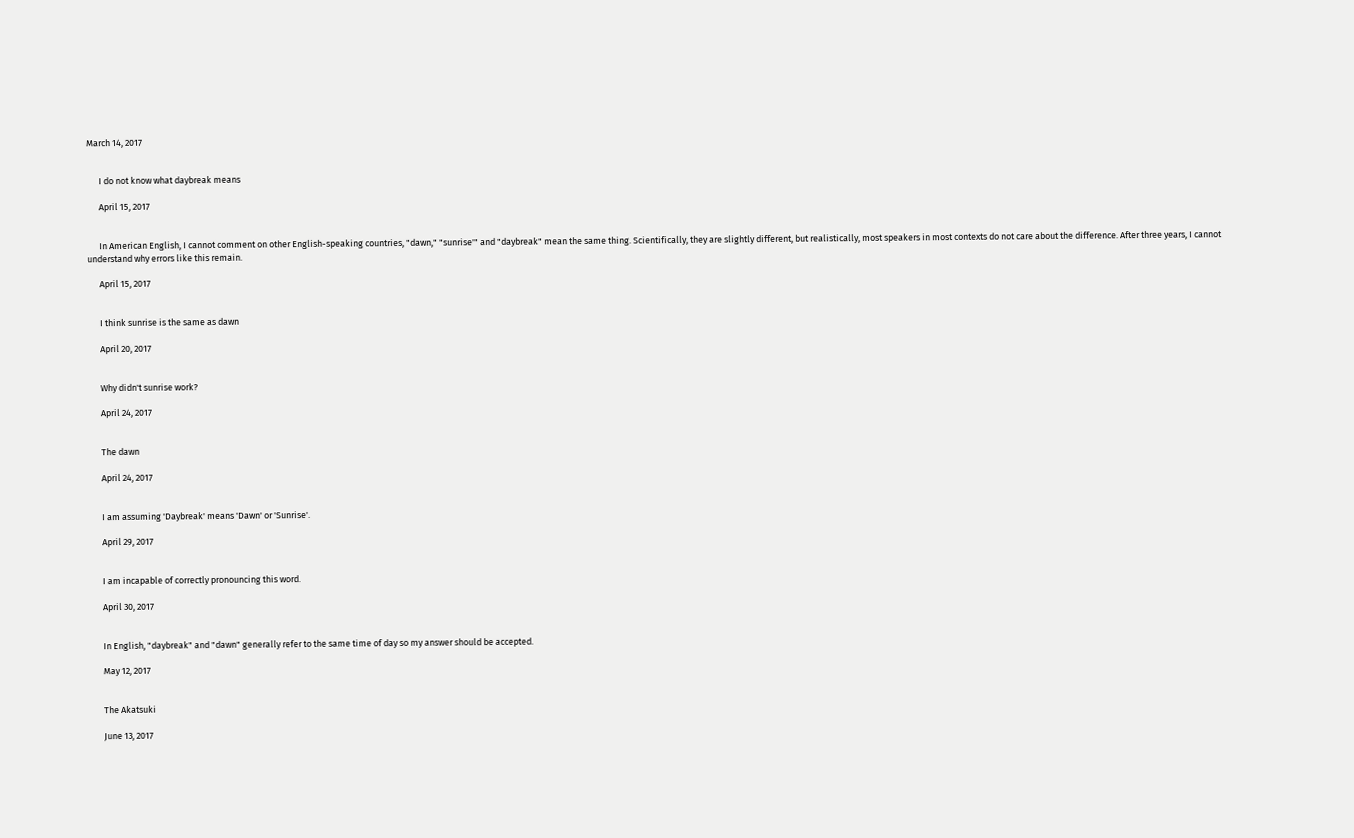March 14, 2017


      I do not know what daybreak means

      April 15, 2017


      In American English, I cannot comment on other English-speaking countries, "dawn," "sunrise'" and "daybreak" mean the same thing. Scientifically, they are slightly different, but realistically, most speakers in most contexts do not care about the difference. After three years, I cannot understand why errors like this remain.

      April 15, 2017


      I think sunrise is the same as dawn

      April 20, 2017


      Why didn't sunrise work?

      April 24, 2017


      The dawn

      April 24, 2017


      I am assuming 'Daybreak' means 'Dawn' or 'Sunrise'.

      April 29, 2017


      I am incapable of correctly pronouncing this word.

      April 30, 2017


      In English, "daybreak" and "dawn" generally refer to the same time of day so my answer should be accepted.

      May 12, 2017


      The Akatsuki

      June 13, 2017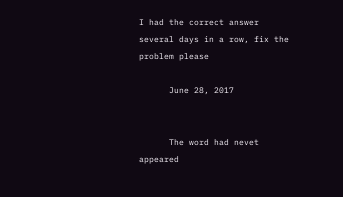I had the correct answer several days in a row, fix the problem please

      June 28, 2017


      The word had nevet appeared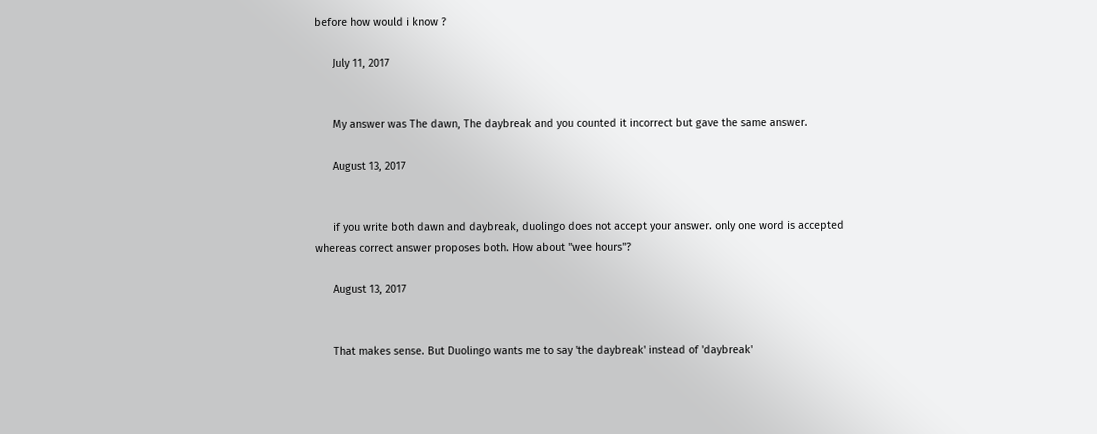before how would i know ?

      July 11, 2017


      My answer was The dawn, The daybreak and you counted it incorrect but gave the same answer.

      August 13, 2017


      if you write both dawn and daybreak, duolingo does not accept your answer. only one word is accepted whereas correct answer proposes both. How about "wee hours"?

      August 13, 2017


      That makes sense. But Duolingo wants me to say 'the daybreak' instead of 'daybreak'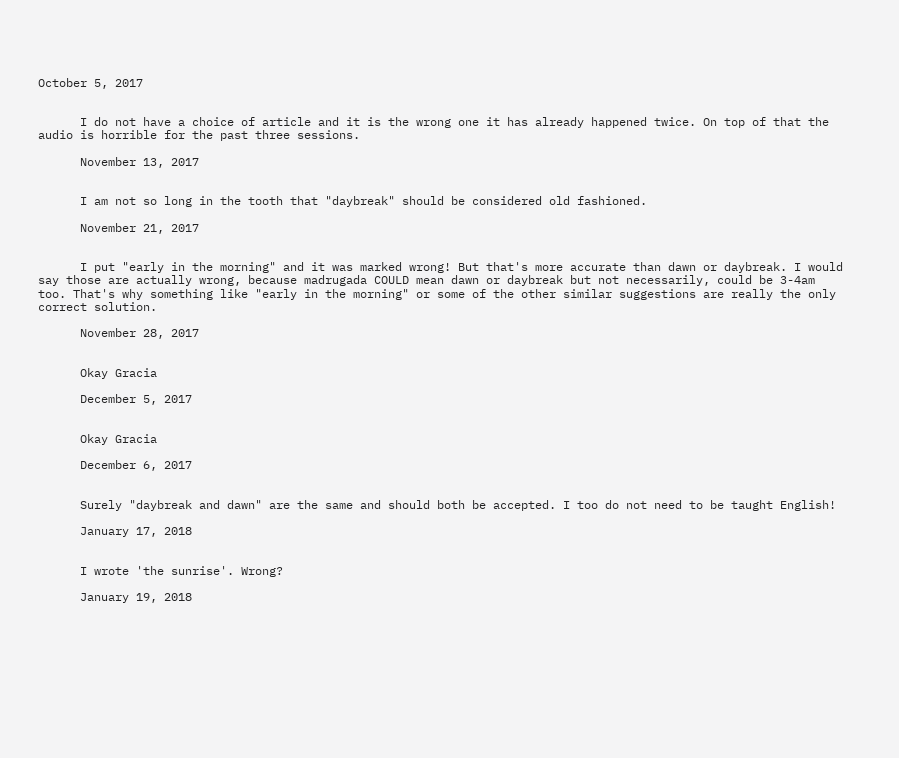October 5, 2017


      I do not have a choice of article and it is the wrong one it has already happened twice. On top of that the audio is horrible for the past three sessions.

      November 13, 2017


      I am not so long in the tooth that "daybreak" should be considered old fashioned.

      November 21, 2017


      I put "early in the morning" and it was marked wrong! But that's more accurate than dawn or daybreak. I would say those are actually wrong, because madrugada COULD mean dawn or daybreak but not necessarily, could be 3-4am too. That's why something like "early in the morning" or some of the other similar suggestions are really the only correct solution.

      November 28, 2017


      Okay Gracia

      December 5, 2017


      Okay Gracia

      December 6, 2017


      Surely "daybreak and dawn" are the same and should both be accepted. I too do not need to be taught English!

      January 17, 2018


      I wrote 'the sunrise'. Wrong?

      January 19, 2018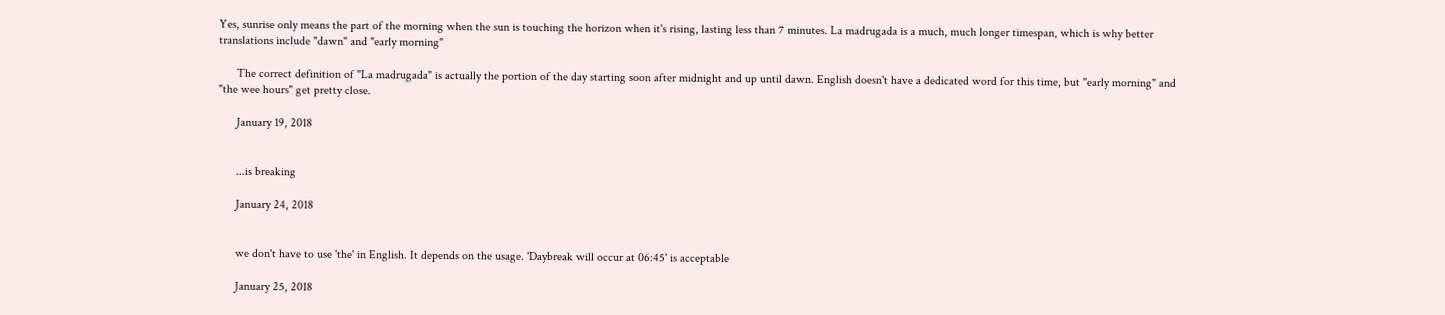Yes, sunrise only means the part of the morning when the sun is touching the horizon when it's rising, lasting less than 7 minutes. La madrugada is a much, much longer timespan, which is why better translations include "dawn" and "early morning"

      The correct definition of "La madrugada" is actually the portion of the day starting soon after midnight and up until dawn. English doesn't have a dedicated word for this time, but "early morning" and "the wee hours" get pretty close.

      January 19, 2018


      ...is breaking

      January 24, 2018


      we don't have to use 'the' in English. It depends on the usage. 'Daybreak will occur at 06:45' is acceptable

      January 25, 2018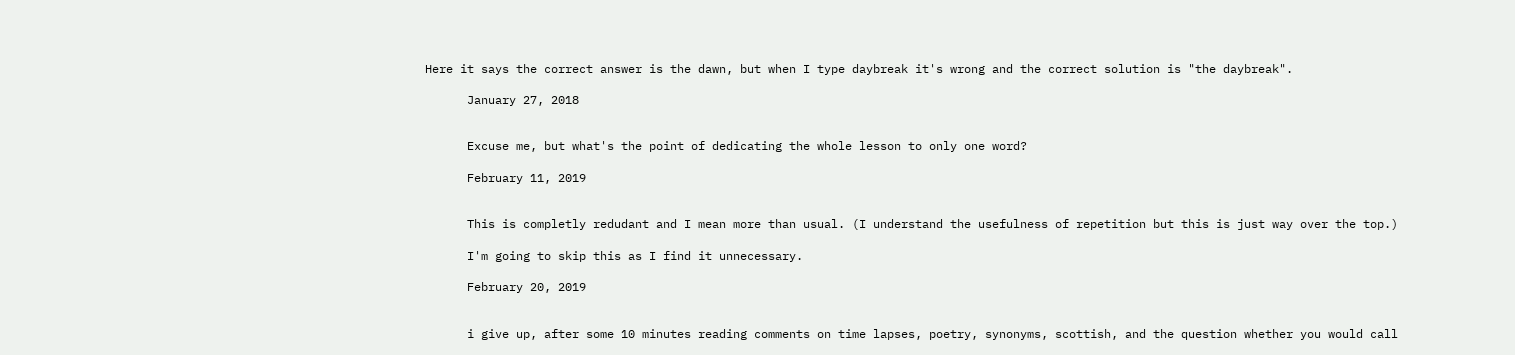Here it says the correct answer is the dawn, but when I type daybreak it's wrong and the correct solution is "the daybreak".

      January 27, 2018


      Excuse me, but what's the point of dedicating the whole lesson to only one word?

      February 11, 2019


      This is completly redudant and I mean more than usual. (I understand the usefulness of repetition but this is just way over the top.)

      I'm going to skip this as I find it unnecessary.

      February 20, 2019


      i give up, after some 10 minutes reading comments on time lapses, poetry, synonyms, scottish, and the question whether you would call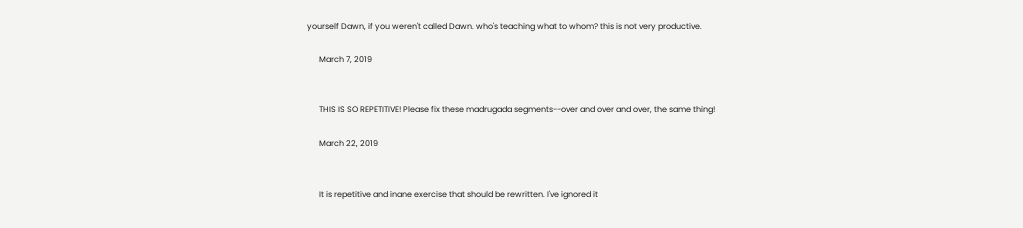yourself Dawn, if you weren't called Dawn. who's teaching what to whom? this is not very productive.

      March 7, 2019


      THIS IS SO REPETITIVE! Please fix these madrugada segments--over and over and over, the same thing!

      March 22, 2019


      It is repetitive and inane exercise that should be rewritten. I've ignored it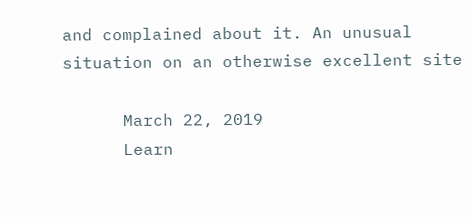and complained about it. An unusual situation on an otherwise excellent site

      March 22, 2019
      Learn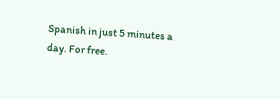Spanish in just 5 minutes a day. For free.